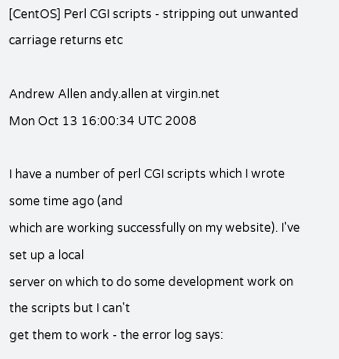[CentOS] Perl CGI scripts - stripping out unwanted carriage returns etc

Andrew Allen andy.allen at virgin.net
Mon Oct 13 16:00:34 UTC 2008

I have a number of perl CGI scripts which I wrote some time ago (and
which are working successfully on my website). I've set up a local
server on which to do some development work on the scripts but I can't
get them to work - the error log says: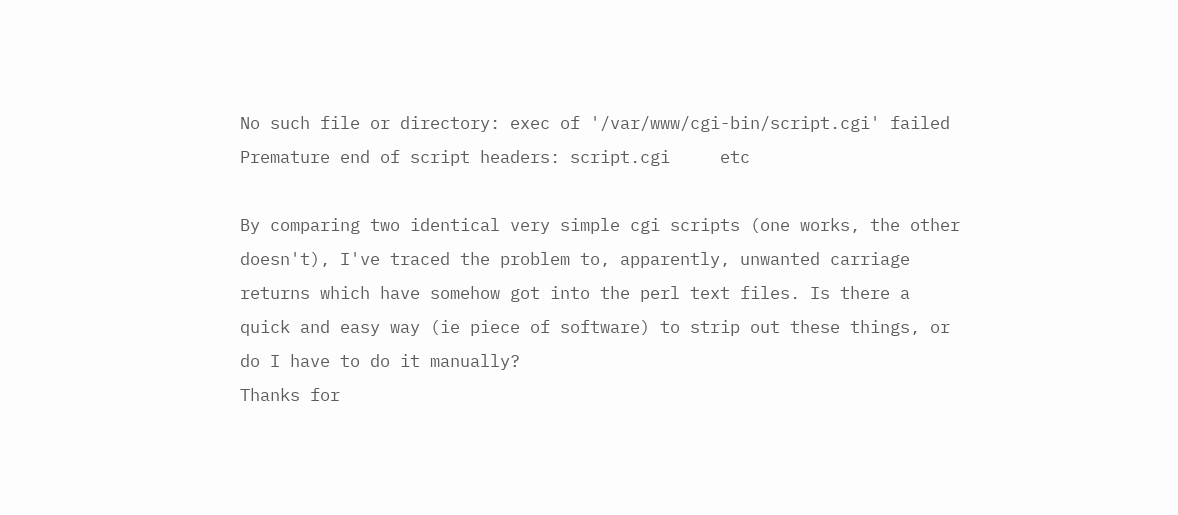No such file or directory: exec of '/var/www/cgi-bin/script.cgi' failed
Premature end of script headers: script.cgi     etc

By comparing two identical very simple cgi scripts (one works, the other
doesn't), I've traced the problem to, apparently, unwanted carriage
returns which have somehow got into the perl text files. Is there a
quick and easy way (ie piece of software) to strip out these things, or
do I have to do it manually?
Thanks for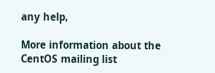any help,

More information about the CentOS mailing list